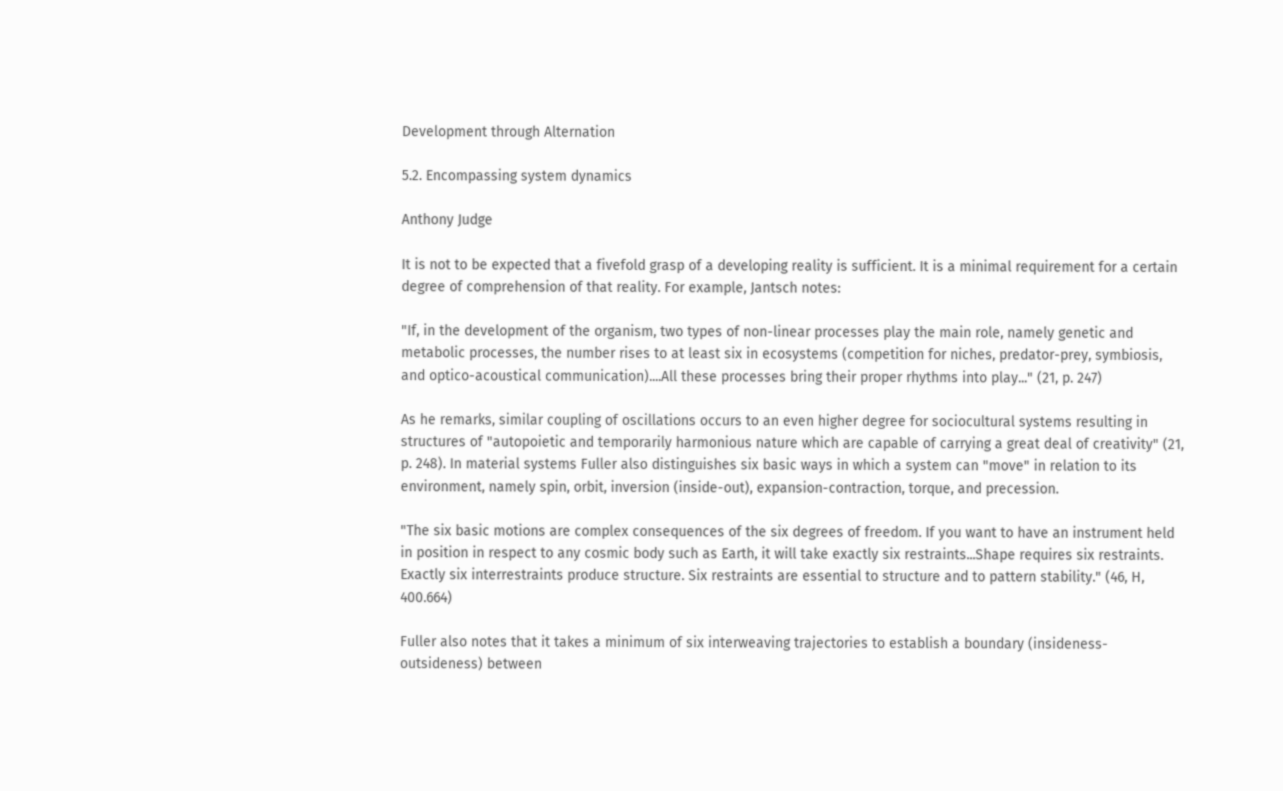Development through Alternation

5.2. Encompassing system dynamics

Anthony Judge

It is not to be expected that a fivefold grasp of a developing reality is sufficient. It is a minimal requirement for a certain degree of comprehension of that reality. For example, Jantsch notes:

"If, in the development of the organism, two types of non-linear processes play the main role, namely genetic and metabolic processes, the number rises to at least six in ecosystems (competition for niches, predator-prey, symbiosis, and optico-acoustical communication)....All these processes bring their proper rhythms into play..." (21, p. 247)

As he remarks, similar coupling of oscillations occurs to an even higher degree for sociocultural systems resulting in structures of "autopoietic and temporarily harmonious nature which are capable of carrying a great deal of creativity" (21, p. 248). In material systems Fuller also distinguishes six basic ways in which a system can "move" in relation to its environment, namely spin, orbit, inversion (inside-out), expansion-contraction, torque, and precession.

"The six basic motions are complex consequences of the six degrees of freedom. If you want to have an instrument held in position in respect to any cosmic body such as Earth, it will take exactly six restraints...Shape requires six restraints. Exactly six interrestraints produce structure. Six restraints are essential to structure and to pattern stability." (46, H, 400.664)

Fuller also notes that it takes a minimum of six interweaving trajectories to establish a boundary (insideness-outsideness) between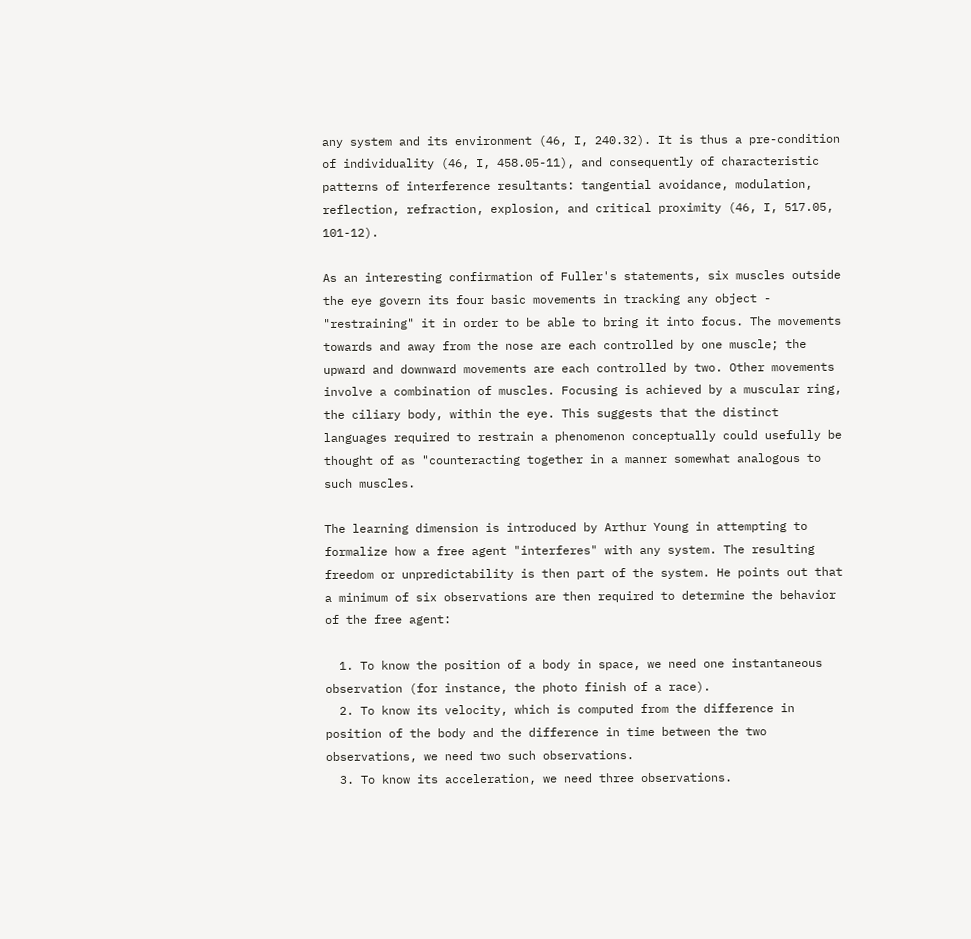any system and its environment (46, I, 240.32). It is thus a pre-condition of individuality (46, I, 458.05-11), and consequently of characteristic patterns of interference resultants: tangential avoidance, modulation, reflection, refraction, explosion, and critical proximity (46, I, 517.05, 101-12).

As an interesting confirmation of Fuller's statements, six muscles outside the eye govern its four basic movements in tracking any object - "restraining" it in order to be able to bring it into focus. The movements towards and away from the nose are each controlled by one muscle; the upward and downward movements are each controlled by two. Other movements involve a combination of muscles. Focusing is achieved by a muscular ring, the ciliary body, within the eye. This suggests that the distinct languages required to restrain a phenomenon conceptually could usefully be thought of as "counteracting together in a manner somewhat analogous to such muscles.

The learning dimension is introduced by Arthur Young in attempting to formalize how a free agent "interferes" with any system. The resulting freedom or unpredictability is then part of the system. He points out that a minimum of six observations are then required to determine the behavior of the free agent:

  1. To know the position of a body in space, we need one instantaneous observation (for instance, the photo finish of a race).
  2. To know its velocity, which is computed from the difference in position of the body and the difference in time between the two observations, we need two such observations.
  3. To know its acceleration, we need three observations.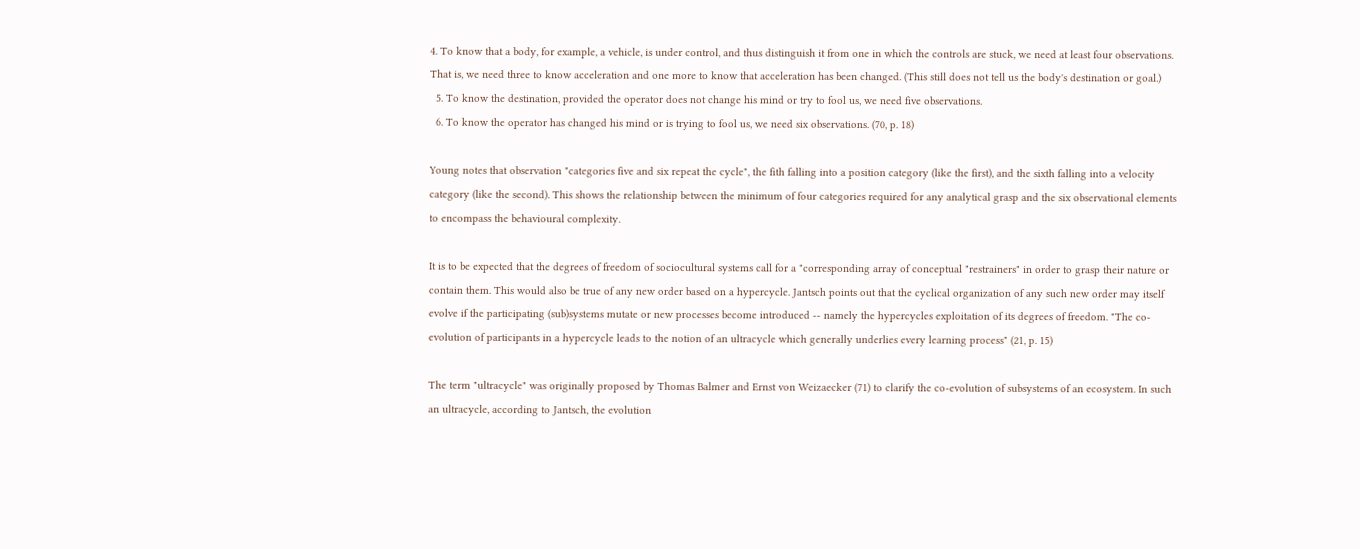4. To know that a body, for example, a vehicle, is under control, and thus distinguish it from one in which the controls are stuck, we need at least four observations. That is, we need three to know acceleration and one more to know that acceleration has been changed. (This still does not tell us the body's destination or goal.)
  5. To know the destination, provided the operator does not change his mind or try to fool us, we need five observations.
  6. To know the operator has changed his mind or is trying to fool us, we need six observations. (70, p. 18)

Young notes that observation "categories five and six repeat the cycle", the fith falling into a position category (like the first), and the sixth falling into a velocity category (like the second). This shows the relationship between the minimum of four categories required for any analytical grasp and the six observational elements to encompass the behavioural complexity.

It is to be expected that the degrees of freedom of sociocultural systems call for a "corresponding array of conceptual "restrainers" in order to grasp their nature or contain them. This would also be true of any new order based on a hypercycle. Jantsch points out that the cyclical organization of any such new order may itself evolve if the participating (sub)systems mutate or new processes become introduced -- namely the hypercycles exploitation of its degrees of freedom. "The co-evolution of participants in a hypercycle leads to the notion of an ultracycle which generally underlies every learning process" (21, p. 15)

The term "ultracycle" was originally proposed by Thomas Balmer and Ernst von Weizaecker (71) to clarify the co-evolution of subsystems of an ecosystem. In such an ultracycle, according to Jantsch, the evolution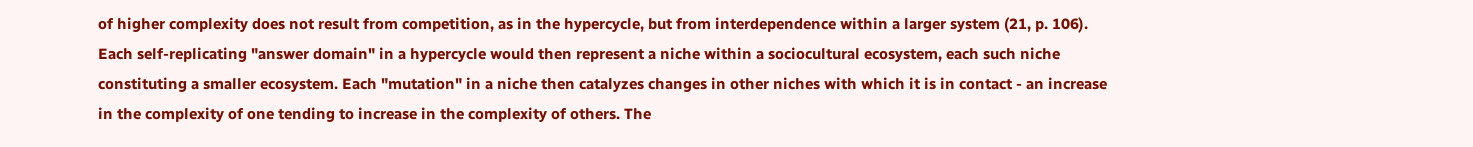of higher complexity does not result from competition, as in the hypercycle, but from interdependence within a larger system (21, p. 106). Each self-replicating "answer domain" in a hypercycle would then represent a niche within a sociocultural ecosystem, each such niche constituting a smaller ecosystem. Each "mutation" in a niche then catalyzes changes in other niches with which it is in contact - an increase in the complexity of one tending to increase in the complexity of others. The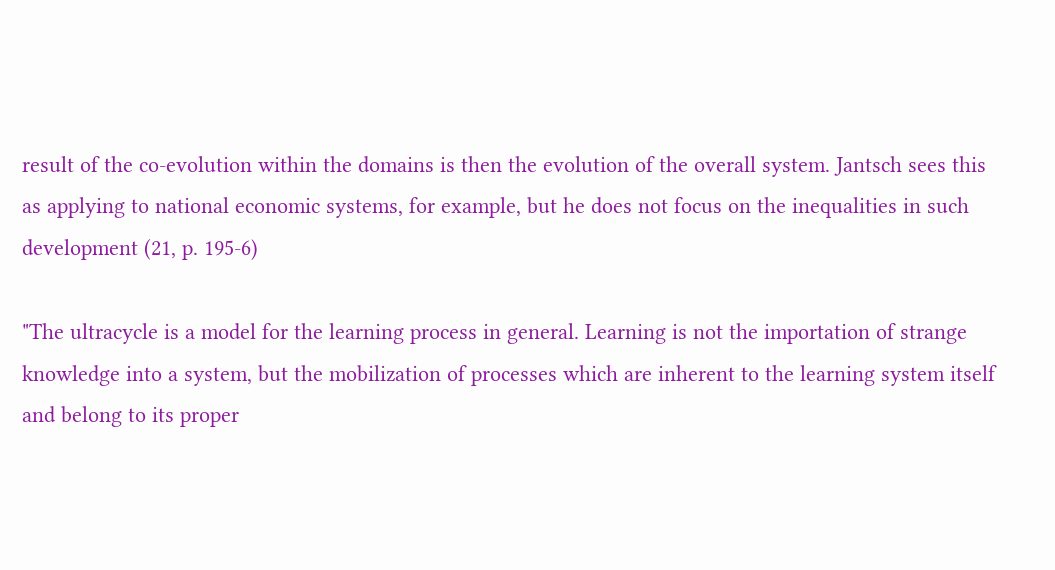result of the co-evolution within the domains is then the evolution of the overall system. Jantsch sees this as applying to national economic systems, for example, but he does not focus on the inequalities in such development (21, p. 195-6)

"The ultracycle is a model for the learning process in general. Learning is not the importation of strange knowledge into a system, but the mobilization of processes which are inherent to the learning system itself and belong to its proper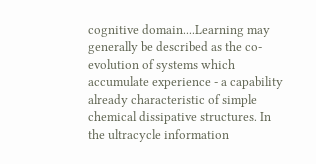cognitive domain....Learning may generally be described as the co-evolution of systems which accumulate experience - a capability already characteristic of simple chemical dissipative structures. In the ultracycle information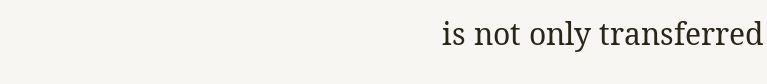is not only transferred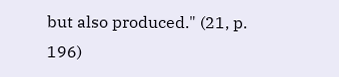but also produced." (21, p. 196)